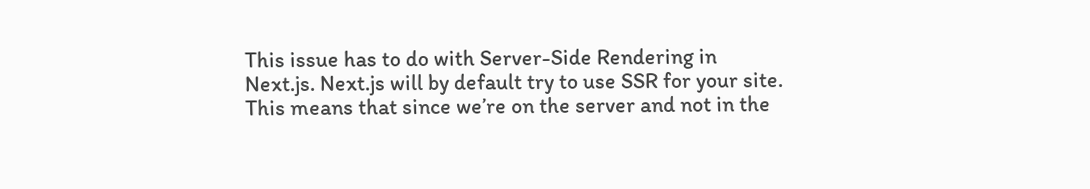This issue has to do with Server-Side Rendering in Next.js. Next.js will by default try to use SSR for your site. This means that since we’re on the server and not in the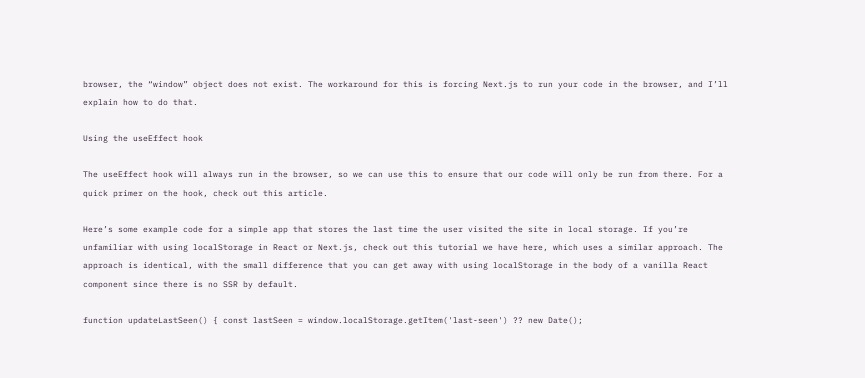browser, the “window” object does not exist. The workaround for this is forcing Next.js to run your code in the browser, and I’ll explain how to do that.

Using the useEffect hook

The useEffect hook will always run in the browser, so we can use this to ensure that our code will only be run from there. For a quick primer on the hook, check out this article.

Here’s some example code for a simple app that stores the last time the user visited the site in local storage. If you’re unfamiliar with using localStorage in React or Next.js, check out this tutorial we have here, which uses a similar approach. The approach is identical, with the small difference that you can get away with using localStorage in the body of a vanilla React component since there is no SSR by default.

function updateLastSeen() { const lastSeen = window.localStorage.getItem('last-seen') ?? new Date();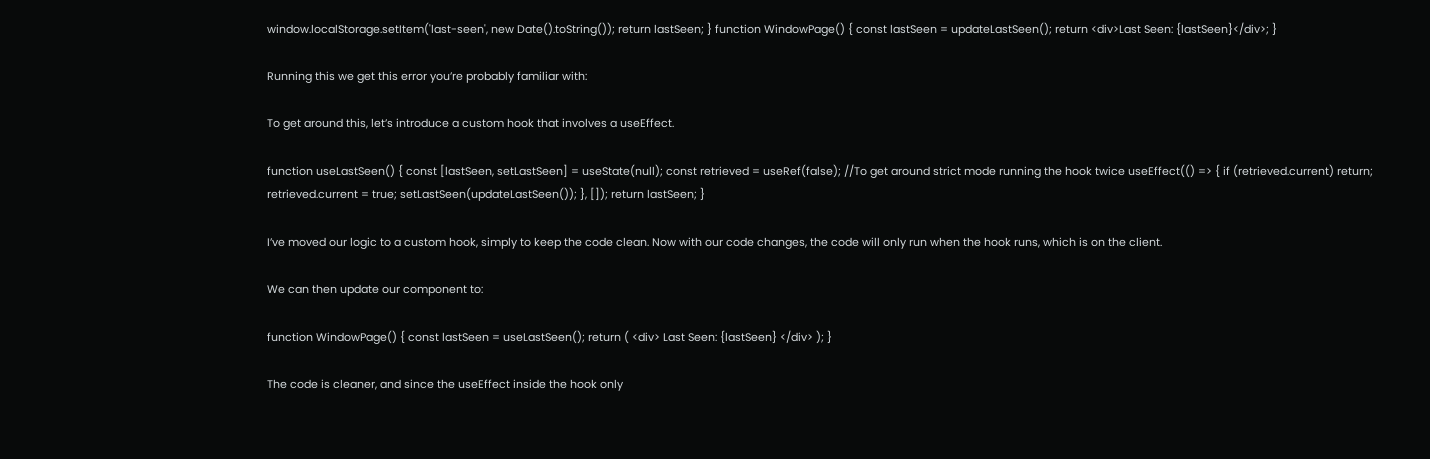window.localStorage.setItem('last-seen', new Date().toString()); return lastSeen; } function WindowPage() { const lastSeen = updateLastSeen(); return <div>Last Seen: {lastSeen}</div>; }

Running this we get this error you’re probably familiar with:

To get around this, let’s introduce a custom hook that involves a useEffect.

function useLastSeen() { const [lastSeen, setLastSeen] = useState(null); const retrieved = useRef(false); //To get around strict mode running the hook twice useEffect(() => { if (retrieved.current) return; retrieved.current = true; setLastSeen(updateLastSeen()); }, []); return lastSeen; }

I’ve moved our logic to a custom hook, simply to keep the code clean. Now with our code changes, the code will only run when the hook runs, which is on the client.

We can then update our component to:

function WindowPage() { const lastSeen = useLastSeen(); return ( <div> Last Seen: {lastSeen} </div> ); }

The code is cleaner, and since the useEffect inside the hook only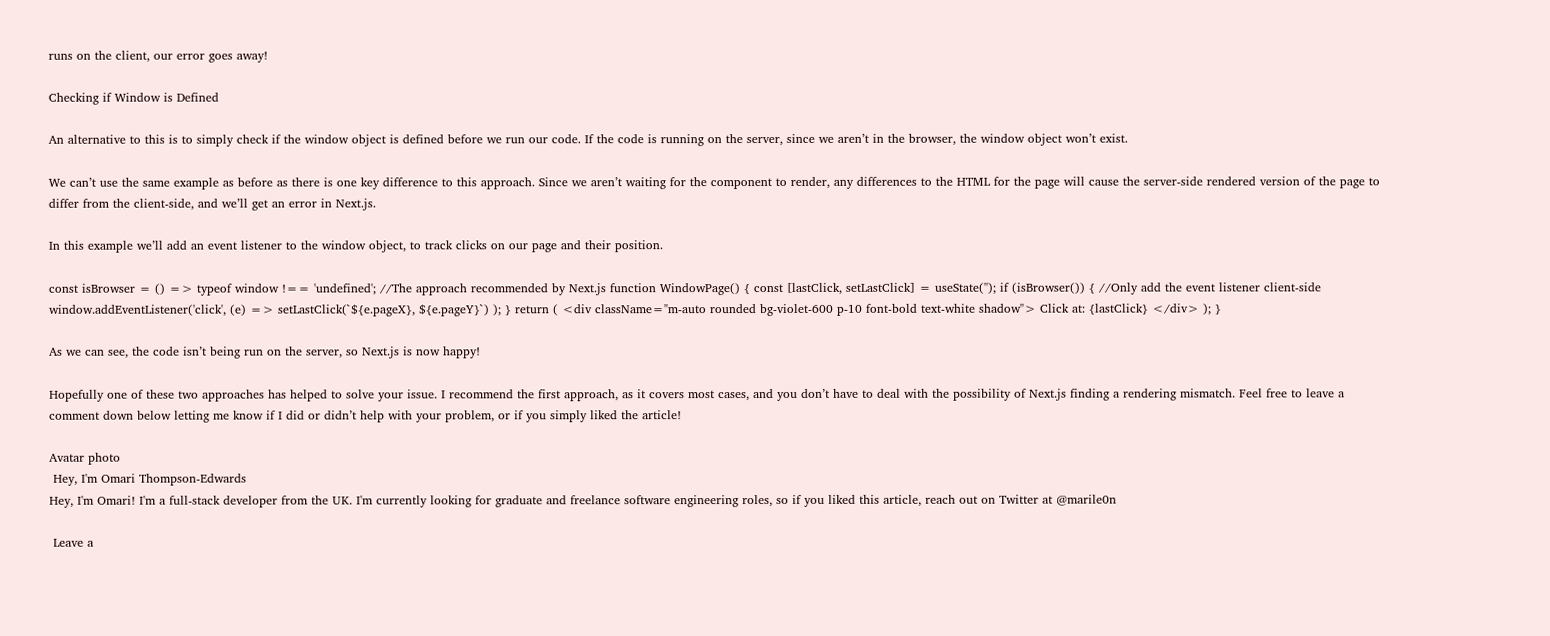runs on the client, our error goes away!

Checking if Window is Defined

An alternative to this is to simply check if the window object is defined before we run our code. If the code is running on the server, since we aren’t in the browser, the window object won’t exist.

We can’t use the same example as before as there is one key difference to this approach. Since we aren’t waiting for the component to render, any differences to the HTML for the page will cause the server-side rendered version of the page to differ from the client-side, and we’ll get an error in Next.js.

In this example we’ll add an event listener to the window object, to track clicks on our page and their position.

const isBrowser = () => typeof window !== 'undefined'; //The approach recommended by Next.js function WindowPage() { const [lastClick, setLastClick] = useState(''); if (isBrowser()) { //Only add the event listener client-side window.addEventListener('click', (e) => setLastClick(`${e.pageX}, ${e.pageY}`) ); } return ( <div className="m-auto rounded bg-violet-600 p-10 font-bold text-white shadow"> Click at: {lastClick} </div> ); }

As we can see, the code isn’t being run on the server, so Next.js is now happy!

Hopefully one of these two approaches has helped to solve your issue. I recommend the first approach, as it covers most cases, and you don’t have to deal with the possibility of Next.js finding a rendering mismatch. Feel free to leave a comment down below letting me know if I did or didn’t help with your problem, or if you simply liked the article!

Avatar photo
 Hey, I'm Omari Thompson-Edwards
Hey, I'm Omari! I'm a full-stack developer from the UK. I'm currently looking for graduate and freelance software engineering roles, so if you liked this article, reach out on Twitter at @marile0n

 Leave a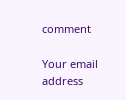comment

Your email address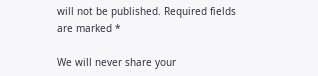will not be published. Required fields are marked *

We will never share your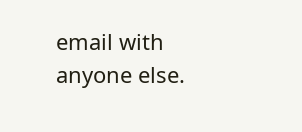email with anyone else.